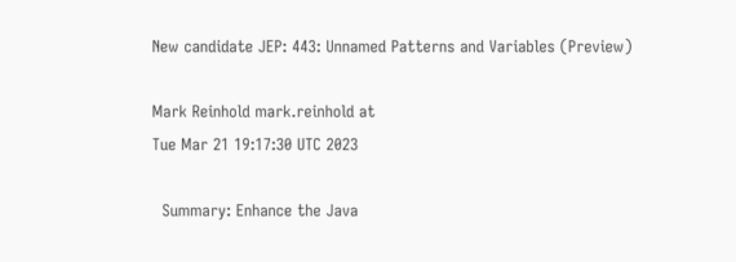New candidate JEP: 443: Unnamed Patterns and Variables (Preview)

Mark Reinhold mark.reinhold at
Tue Mar 21 19:17:30 UTC 2023

  Summary: Enhance the Java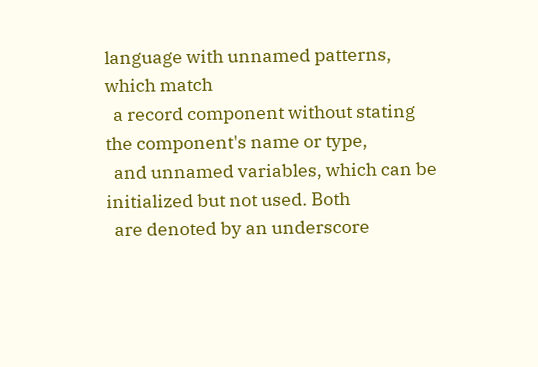language with unnamed patterns, which match
  a record component without stating the component's name or type,
  and unnamed variables, which can be initialized but not used. Both
  are denoted by an underscore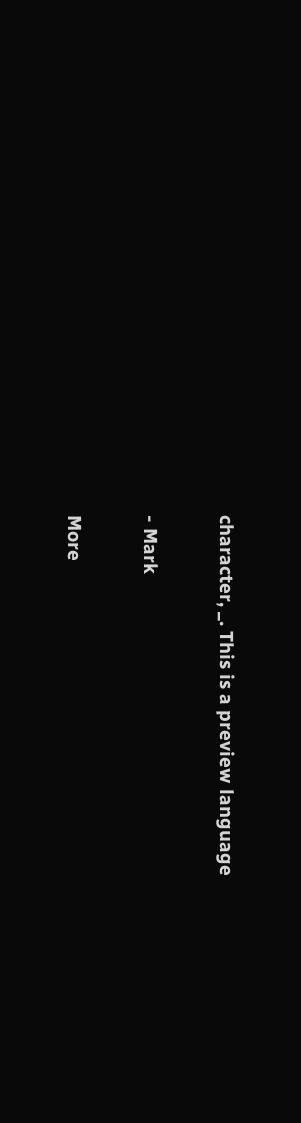character, _. This is a preview language

- Mark

More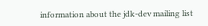information about the jdk-dev mailing list